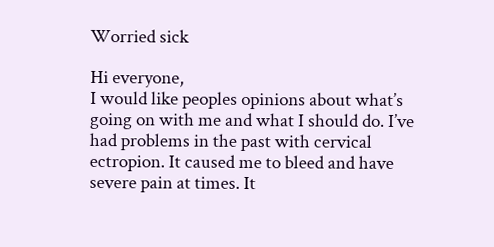Worried sick

Hi everyone,
I would like peoples opinions about what’s going on with me and what I should do. I’ve had problems in the past with cervical ectropion. It caused me to bleed and have severe pain at times. It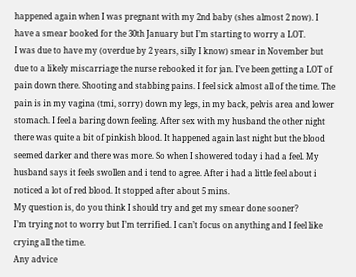happened again when I was pregnant with my 2nd baby (shes almost 2 now). I have a smear booked for the 30th January but I’m starting to worry a LOT.
I was due to have my (overdue by 2 years, silly I know) smear in November but due to a likely miscarriage the nurse rebooked it for jan. I’ve been getting a LOT of pain down there. Shooting and stabbing pains. I feel sick almost all of the time. The pain is in my vagina (tmi, sorry) down my legs, in my back, pelvis area and lower stomach. I feel a baring down feeling. After sex with my husband the other night there was quite a bit of pinkish blood. It happened again last night but the blood seemed darker and there was more. So when I showered today i had a feel. My husband says it feels swollen and i tend to agree. After i had a little feel about i noticed a lot of red blood. It stopped after about 5 mins.
My question is, do you think I should try and get my smear done sooner?
I’m trying not to worry but I’m terrified. I can’t focus on anything and I feel like crying all the time.
Any advice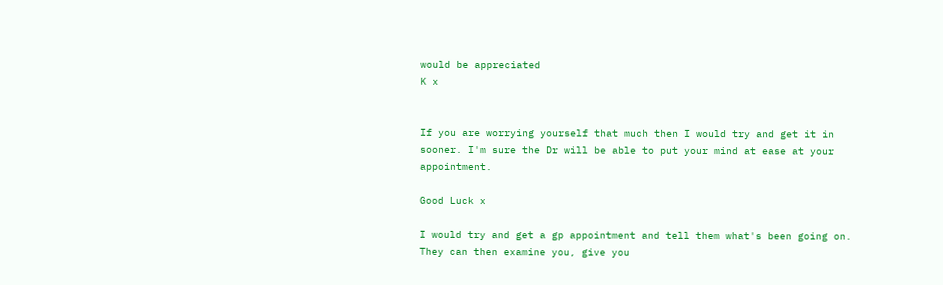would be appreciated
K x


If you are worrying yourself that much then I would try and get it in sooner. I'm sure the Dr will be able to put your mind at ease at your appointment.

Good Luck x

I would try and get a gp appointment and tell them what's been going on. They can then examine you, give you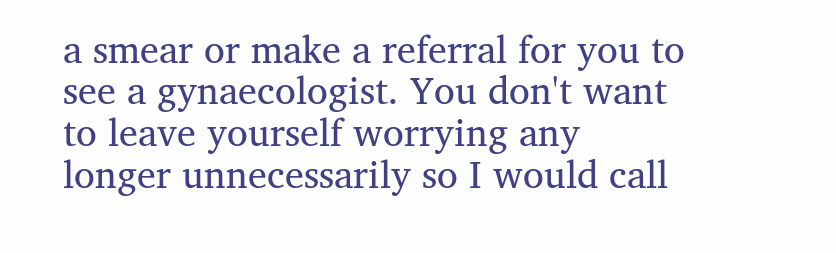a smear or make a referral for you to see a gynaecologist. You don't want to leave yourself worrying any longer unnecessarily so I would call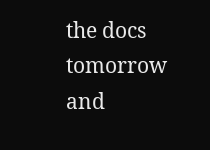the docs tomorrow and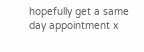hopefully get a same day appointment x